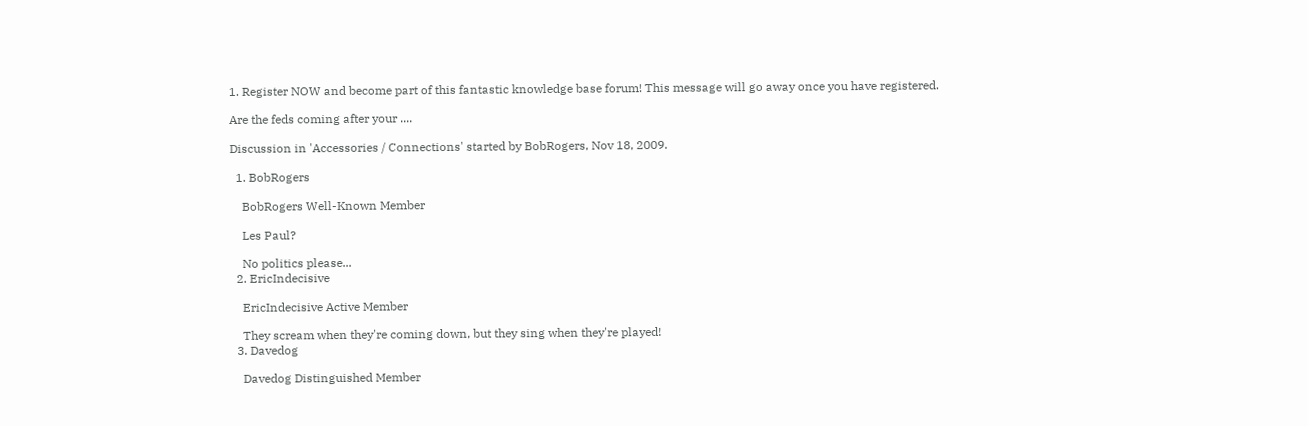1. Register NOW and become part of this fantastic knowledge base forum! This message will go away once you have registered.

Are the feds coming after your ....

Discussion in 'Accessories / Connections' started by BobRogers, Nov 18, 2009.

  1. BobRogers

    BobRogers Well-Known Member

    Les Paul?

    No politics please...
  2. EricIndecisive

    EricIndecisive Active Member

    They scream when they're coming down, but they sing when they're played!
  3. Davedog

    Davedog Distinguished Member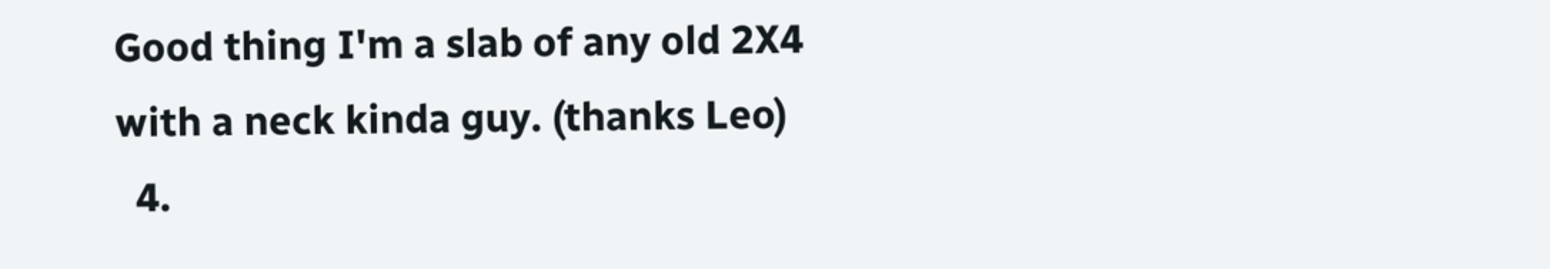Good thing I'm a slab of any old 2X4 with a neck kinda guy. (thanks Leo)
  4.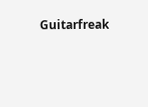Guitarfreak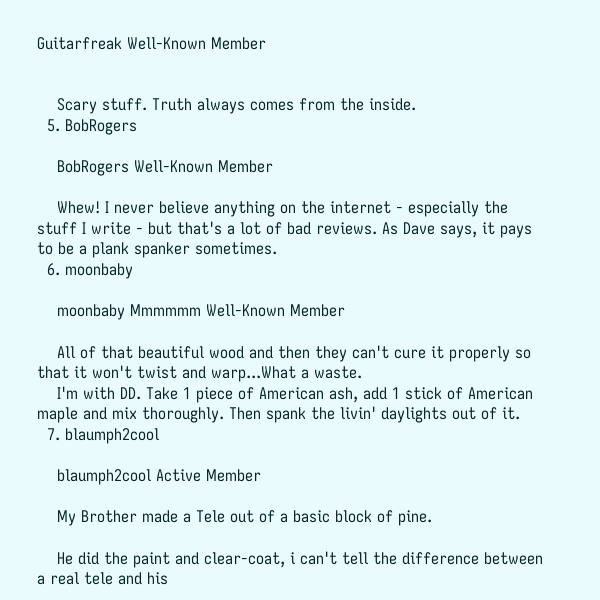Guitarfreak Well-Known Member


    Scary stuff. Truth always comes from the inside.
  5. BobRogers

    BobRogers Well-Known Member

    Whew! I never believe anything on the internet - especially the stuff I write - but that's a lot of bad reviews. As Dave says, it pays to be a plank spanker sometimes.
  6. moonbaby

    moonbaby Mmmmmm Well-Known Member

    All of that beautiful wood and then they can't cure it properly so that it won't twist and warp...What a waste.
    I'm with DD. Take 1 piece of American ash, add 1 stick of American maple and mix thoroughly. Then spank the livin' daylights out of it.
  7. blaumph2cool

    blaumph2cool Active Member

    My Brother made a Tele out of a basic block of pine.

    He did the paint and clear-coat, i can't tell the difference between a real tele and his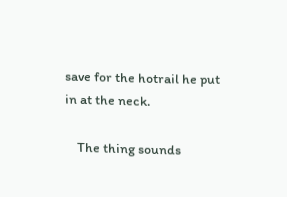save for the hotrail he put in at the neck.

    The thing sounds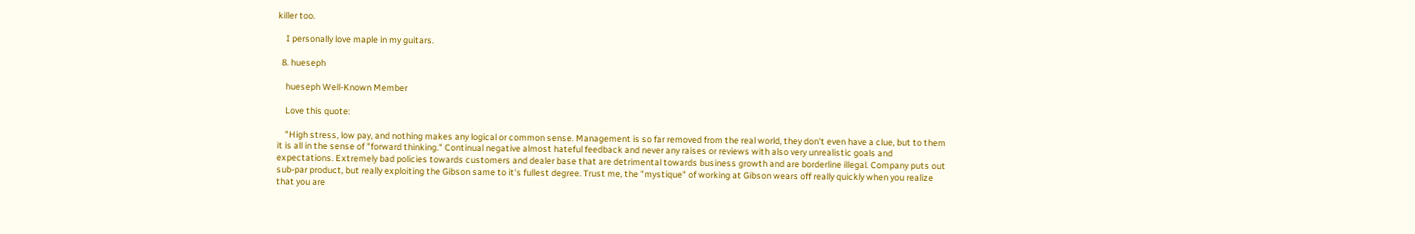killer too.

    I personally love maple in my guitars.

  8. hueseph

    hueseph Well-Known Member

    Love this quote:

    "High stress, low pay, and nothing makes any logical or common sense. Management is so far removed from the real world, they don't even have a clue, but to them it is all in the sense of "forward thinking." Continual negative almost hateful feedback and never any raises or reviews with also very unrealistic goals and expectations. Extremely bad policies towards customers and dealer base that are detrimental towards business growth and are borderline illegal. Company puts out sub-par product, but really exploiting the Gibson same to it's fullest degree. Trust me, the "mystique" of working at Gibson wears off really quickly when you realize that you are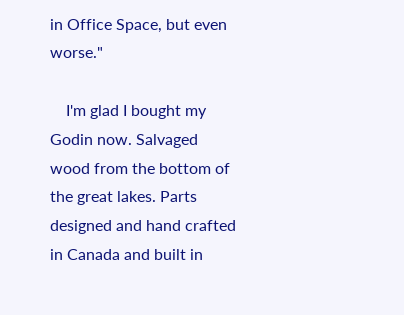in Office Space, but even worse."

    I'm glad I bought my Godin now. Salvaged wood from the bottom of the great lakes. Parts designed and hand crafted in Canada and built in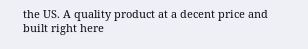the US. A quality product at a decent price and built right here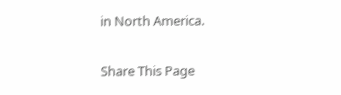in North America.

Share This Page